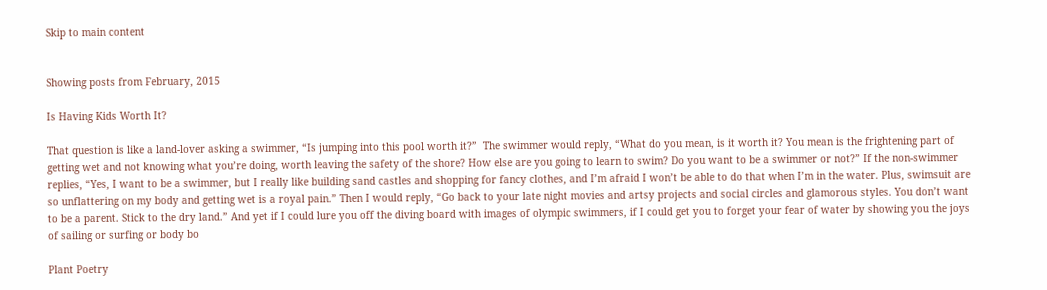Skip to main content


Showing posts from February, 2015

Is Having Kids Worth It?

That question is like a land-lover asking a swimmer, “Is jumping into this pool worth it?”  The swimmer would reply, “What do you mean, is it worth it? You mean is the frightening part of getting wet and not knowing what you’re doing, worth leaving the safety of the shore? How else are you going to learn to swim? Do you want to be a swimmer or not?” If the non-swimmer replies, “Yes, I want to be a swimmer, but I really like building sand castles and shopping for fancy clothes, and I’m afraid I won’t be able to do that when I’m in the water. Plus, swimsuit are so unflattering on my body and getting wet is a royal pain.” Then I would reply, “Go back to your late night movies and artsy projects and social circles and glamorous styles. You don’t want to be a parent. Stick to the dry land.” And yet if I could lure you off the diving board with images of olympic swimmers, if I could get you to forget your fear of water by showing you the joys of sailing or surfing or body bo

Plant Poetry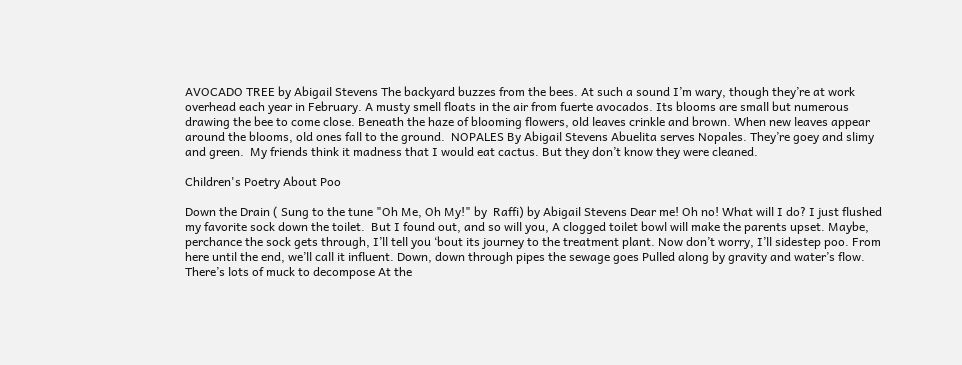AVOCADO TREE by Abigail Stevens The backyard buzzes from the bees. At such a sound I’m wary, though they’re at work overhead each year in February. A musty smell floats in the air from fuerte avocados. Its blooms are small but numerous drawing the bee to come close. Beneath the haze of blooming flowers, old leaves crinkle and brown. When new leaves appear around the blooms, old ones fall to the ground.  NOPALES By Abigail Stevens Abuelita serves Nopales. They’re goey and slimy and green.  My friends think it madness that I would eat cactus. But they don’t know they were cleaned.

Children's Poetry About Poo

Down the Drain ( Sung to the tune "Oh Me, Oh My!" by  Raffi) by Abigail Stevens Dear me! Oh no! What will I do? I just flushed my favorite sock down the toilet.  But I found out, and so will you, A clogged toilet bowl will make the parents upset. Maybe, perchance the sock gets through, I’ll tell you ‘bout its journey to the treatment plant. Now don’t worry, I’ll sidestep poo. From here until the end, we’ll call it influent. Down, down through pipes the sewage goes Pulled along by gravity and water’s flow. There’s lots of muck to decompose At the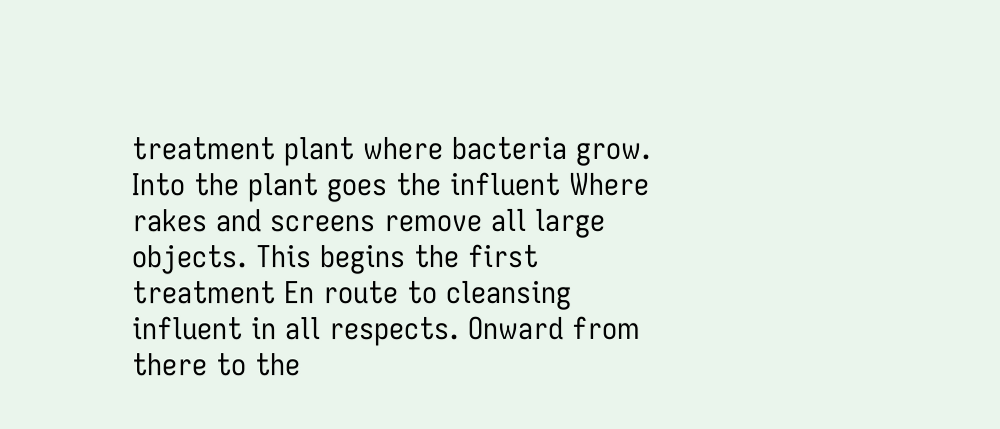treatment plant where bacteria grow. Into the plant goes the influent Where rakes and screens remove all large objects. This begins the first treatment En route to cleansing influent in all respects. Onward from there to the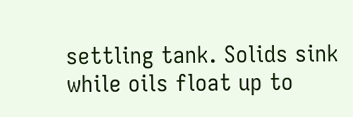settling tank. Solids sink while oils float up to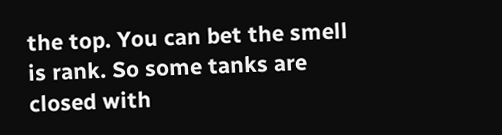the top. You can bet the smell is rank. So some tanks are closed with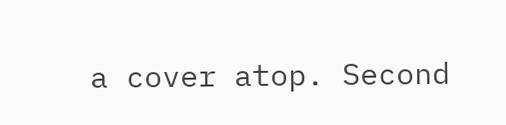a cover atop. Second